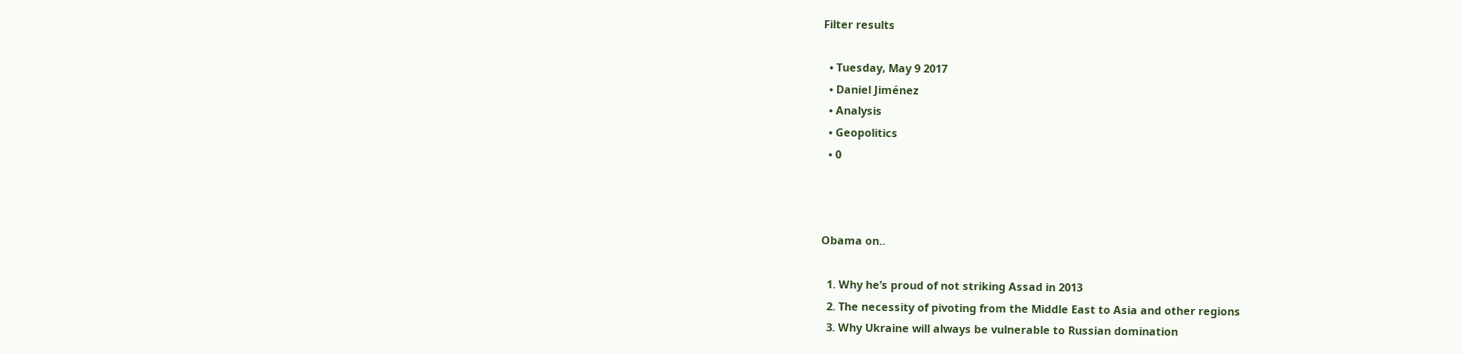Filter results

  • Tuesday, May 9 2017
  • Daniel Jiménez
  • Analysis
  • Geopolitics
  • 0



Obama on..

  1. Why he’s proud of not striking Assad in 2013
  2. The necessity of pivoting from the Middle East to Asia and other regions
  3. Why Ukraine will always be vulnerable to Russian domination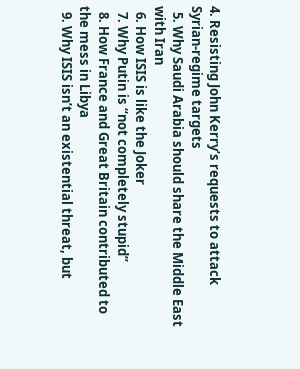4. Resisting John Kerry’s requests to attack Syrian-regime targets
  5. Why Saudi Arabia should share the Middle East with Iran
  6. How ISIS is like the Joker
  7. Why Putin is “not completely stupid”
  8. How France and Great Britain contributed to the mess in Libya
  9. Why ISIS isn’t an existential threat, but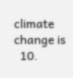climate change is
  10.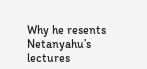Why he resents Netanyahu’s lectures